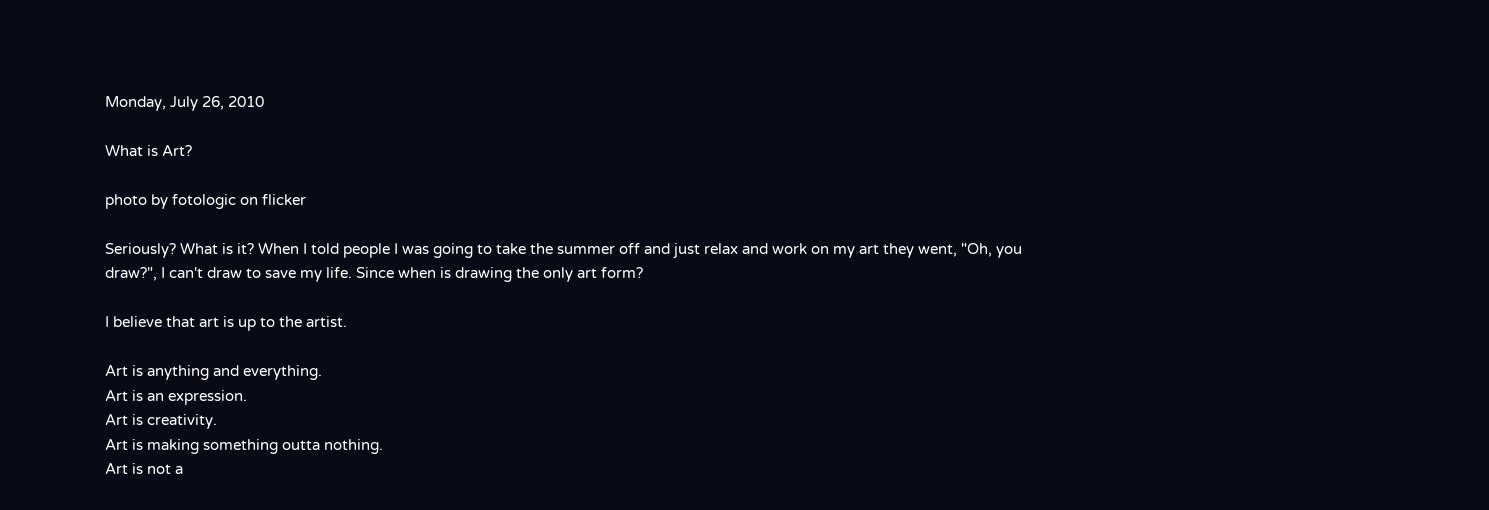Monday, July 26, 2010

What is Art?

photo by fotologic on flicker

Seriously? What is it? When I told people I was going to take the summer off and just relax and work on my art they went, "Oh, you draw?", I can't draw to save my life. Since when is drawing the only art form?

I believe that art is up to the artist.

Art is anything and everything.
Art is an expression.
Art is creativity.
Art is making something outta nothing.
Art is not a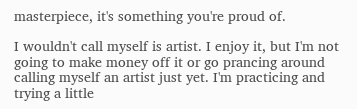masterpiece, it's something you're proud of.

I wouldn't call myself is artist. I enjoy it, but I'm not going to make money off it or go prancing around calling myself an artist just yet. I'm practicing and trying a little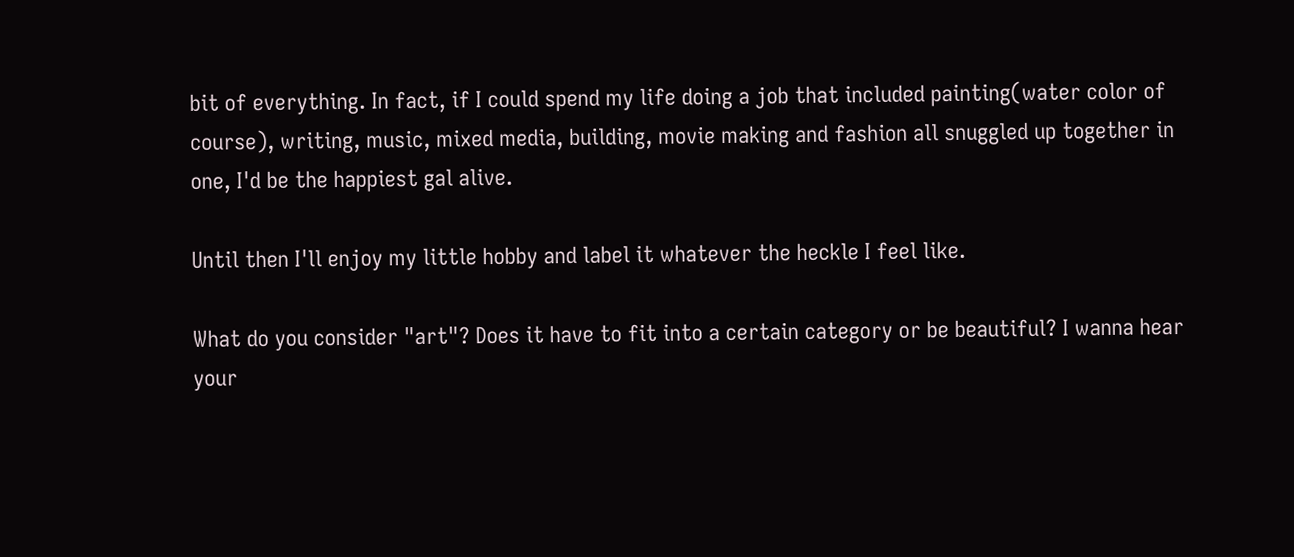bit of everything. In fact, if I could spend my life doing a job that included painting(water color of course), writing, music, mixed media, building, movie making and fashion all snuggled up together in one, I'd be the happiest gal alive.

Until then I'll enjoy my little hobby and label it whatever the heckle I feel like.

What do you consider "art"? Does it have to fit into a certain category or be beautiful? I wanna hear your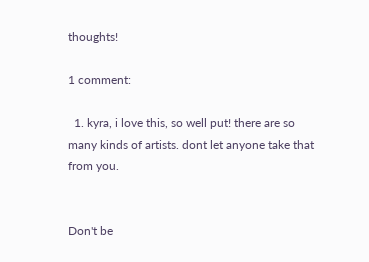thoughts!

1 comment:

  1. kyra, i love this, so well put! there are so many kinds of artists. dont let anyone take that from you.


Don't be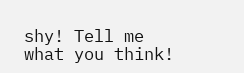shy! Tell me what you think!